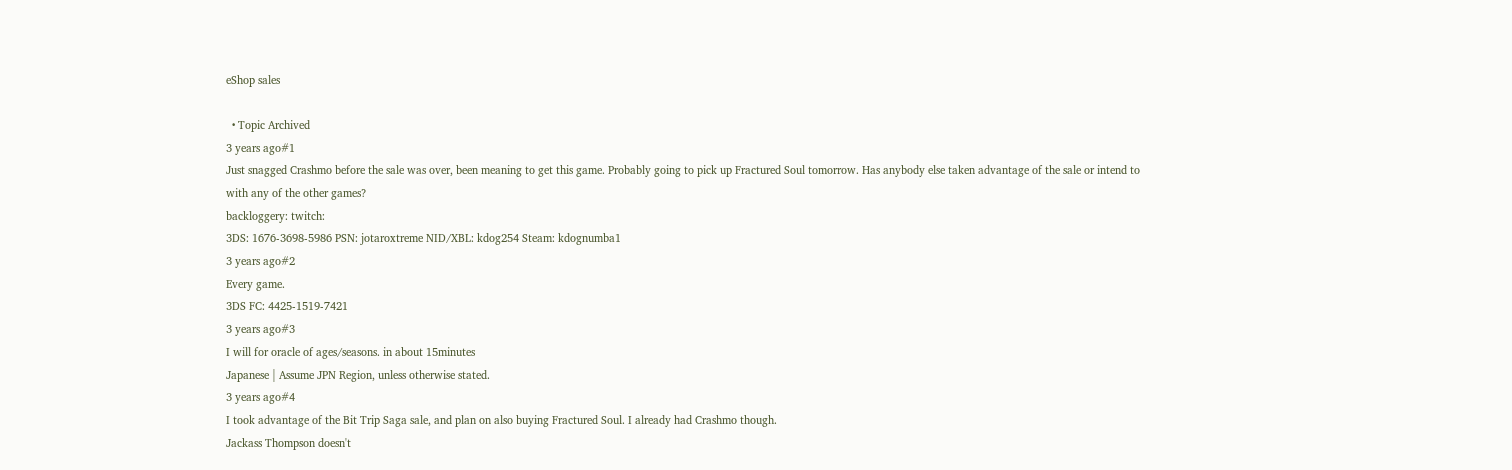eShop sales

  • Topic Archived
3 years ago#1
Just snagged Crashmo before the sale was over, been meaning to get this game. Probably going to pick up Fractured Soul tomorrow. Has anybody else taken advantage of the sale or intend to with any of the other games?
backloggery: twitch:
3DS: 1676-3698-5986 PSN: jotaroxtreme NID/XBL: kdog254 Steam: kdognumba1
3 years ago#2
Every game.
3DS FC: 4425-1519-7421
3 years ago#3
I will for oracle of ages/seasons. in about 15minutes
Japanese | Assume JPN Region, unless otherwise stated.
3 years ago#4
I took advantage of the Bit Trip Saga sale, and plan on also buying Fractured Soul. I already had Crashmo though.
Jackass Thompson doesn't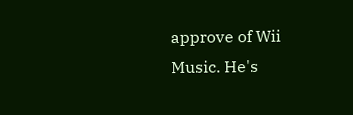approve of Wii Music. He's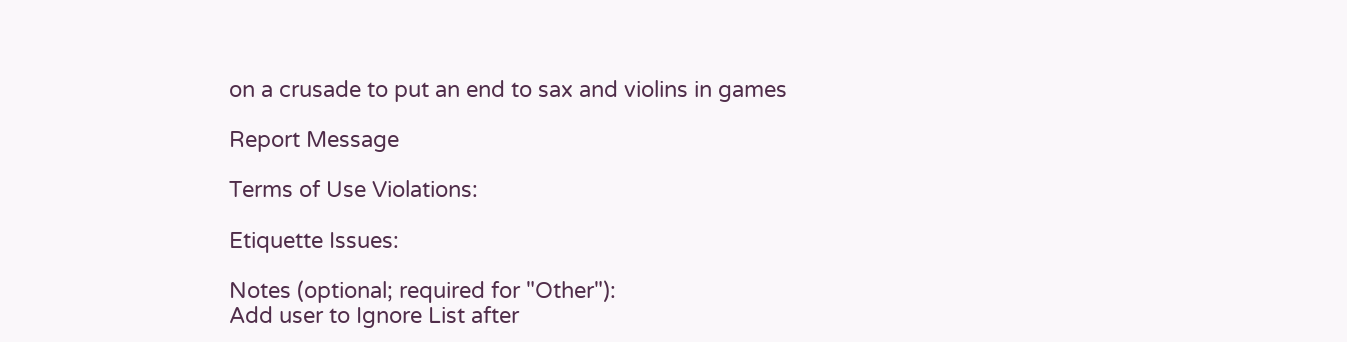on a crusade to put an end to sax and violins in games

Report Message

Terms of Use Violations:

Etiquette Issues:

Notes (optional; required for "Other"):
Add user to Ignore List after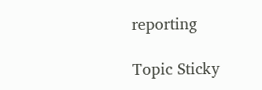reporting

Topic Sticky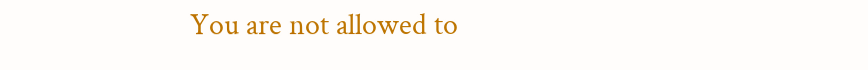You are not allowed to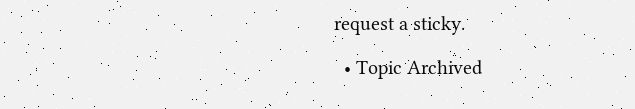request a sticky.

  • Topic Archived